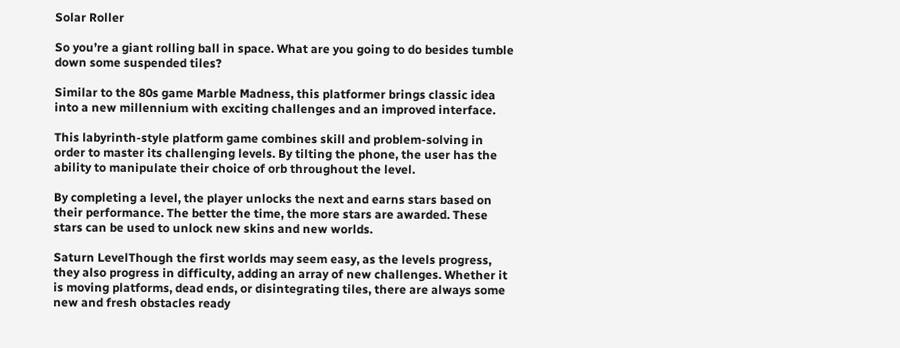Solar Roller

So you’re a giant rolling ball in space. What are you going to do besides tumble down some suspended tiles?

Similar to the 80s game Marble Madness, this platformer brings classic idea into a new millennium with exciting challenges and an improved interface.

This labyrinth-style platform game combines skill and problem-solving in order to master its challenging levels. By tilting the phone, the user has the ability to manipulate their choice of orb throughout the level.

By completing a level, the player unlocks the next and earns stars based on their performance. The better the time, the more stars are awarded. These stars can be used to unlock new skins and new worlds.

Saturn LevelThough the first worlds may seem easy, as the levels progress, they also progress in difficulty, adding an array of new challenges. Whether it is moving platforms, dead ends, or disintegrating tiles, there are always some new and fresh obstacles ready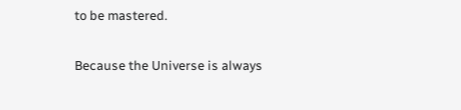to be mastered.

Because the Universe is always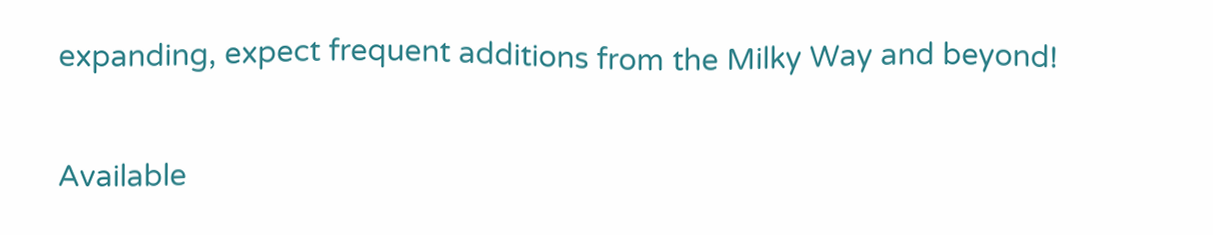expanding, expect frequent additions from the Milky Way and beyond!

Available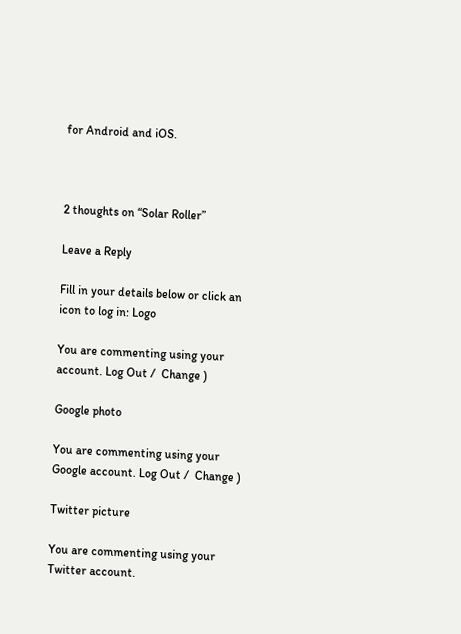for Android and iOS.



2 thoughts on “Solar Roller”

Leave a Reply

Fill in your details below or click an icon to log in: Logo

You are commenting using your account. Log Out /  Change )

Google photo

You are commenting using your Google account. Log Out /  Change )

Twitter picture

You are commenting using your Twitter account.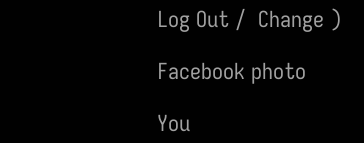Log Out /  Change )

Facebook photo

You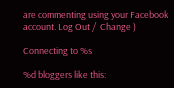are commenting using your Facebook account. Log Out /  Change )

Connecting to %s

%d bloggers like this: